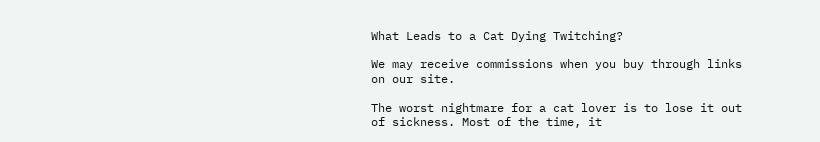What Leads to a Cat Dying Twitching?

We may receive commissions when you buy through links on our site.

The worst nightmare for a cat lover is to lose it out of sickness. Most of the time, it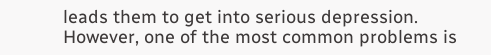leads them to get into serious depression. However, one of the most common problems is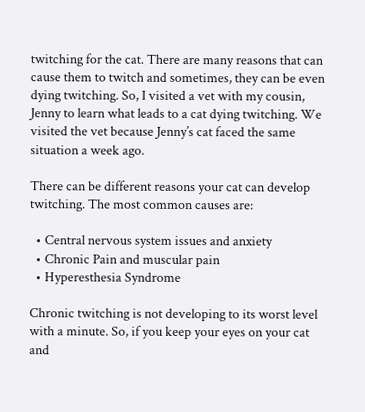twitching for the cat. There are many reasons that can cause them to twitch and sometimes, they can be even dying twitching. So, I visited a vet with my cousin, Jenny to learn what leads to a cat dying twitching. We visited the vet because Jenny’s cat faced the same situation a week ago.

There can be different reasons your cat can develop twitching. The most common causes are:

  • Central nervous system issues and anxiety
  • Chronic Pain and muscular pain
  • Hyperesthesia Syndrome

Chronic twitching is not developing to its worst level with a minute. So, if you keep your eyes on your cat and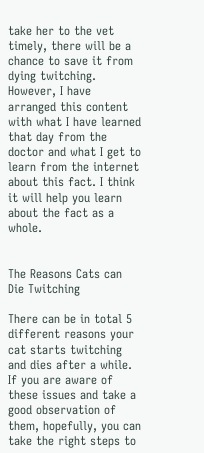take her to the vet timely, there will be a chance to save it from dying twitching. However, I have arranged this content with what I have learned that day from the doctor and what I get to learn from the internet about this fact. I think it will help you learn about the fact as a whole.


The Reasons Cats can Die Twitching

There can be in total 5 different reasons your cat starts twitching and dies after a while. If you are aware of these issues and take a good observation of them, hopefully, you can take the right steps to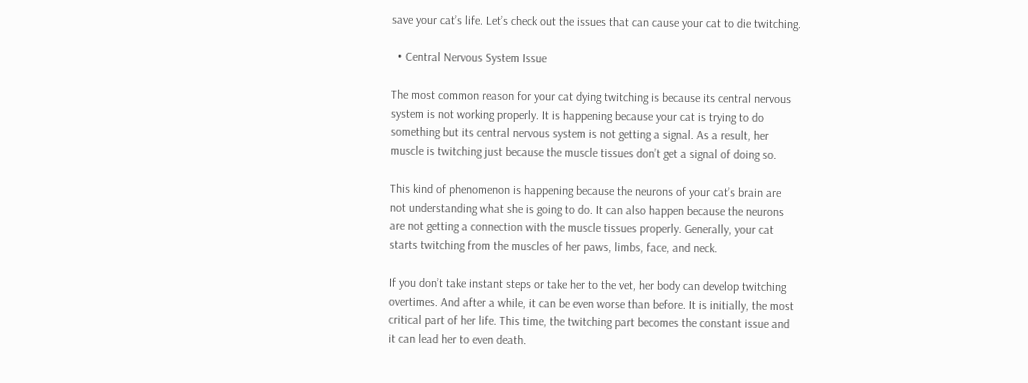save your cat’s life. Let’s check out the issues that can cause your cat to die twitching.

  • Central Nervous System Issue

The most common reason for your cat dying twitching is because its central nervous system is not working properly. It is happening because your cat is trying to do something but its central nervous system is not getting a signal. As a result, her muscle is twitching just because the muscle tissues don’t get a signal of doing so.

This kind of phenomenon is happening because the neurons of your cat’s brain are not understanding what she is going to do. It can also happen because the neurons are not getting a connection with the muscle tissues properly. Generally, your cat starts twitching from the muscles of her paws, limbs, face, and neck.

If you don’t take instant steps or take her to the vet, her body can develop twitching overtimes. And after a while, it can be even worse than before. It is initially, the most critical part of her life. This time, the twitching part becomes the constant issue and it can lead her to even death.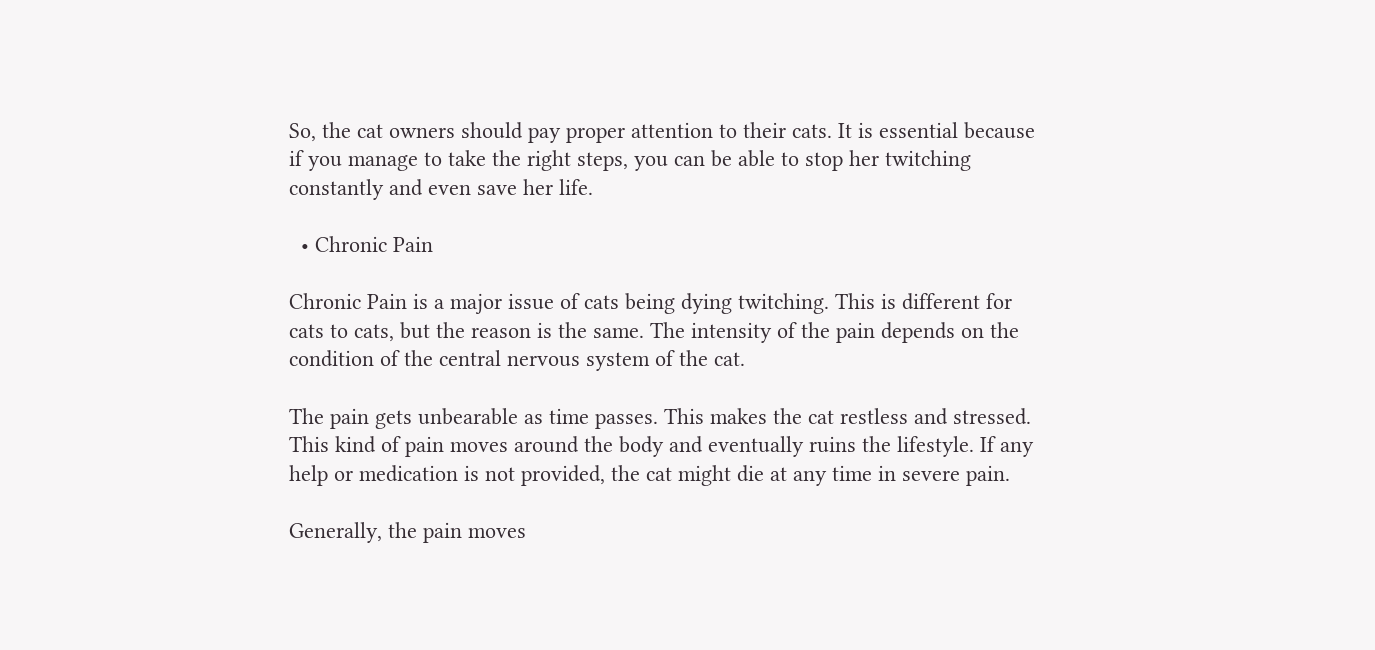So, the cat owners should pay proper attention to their cats. It is essential because if you manage to take the right steps, you can be able to stop her twitching constantly and even save her life.

  • Chronic Pain

Chronic Pain is a major issue of cats being dying twitching. This is different for cats to cats, but the reason is the same. The intensity of the pain depends on the condition of the central nervous system of the cat.

The pain gets unbearable as time passes. This makes the cat restless and stressed. This kind of pain moves around the body and eventually ruins the lifestyle. If any help or medication is not provided, the cat might die at any time in severe pain.

Generally, the pain moves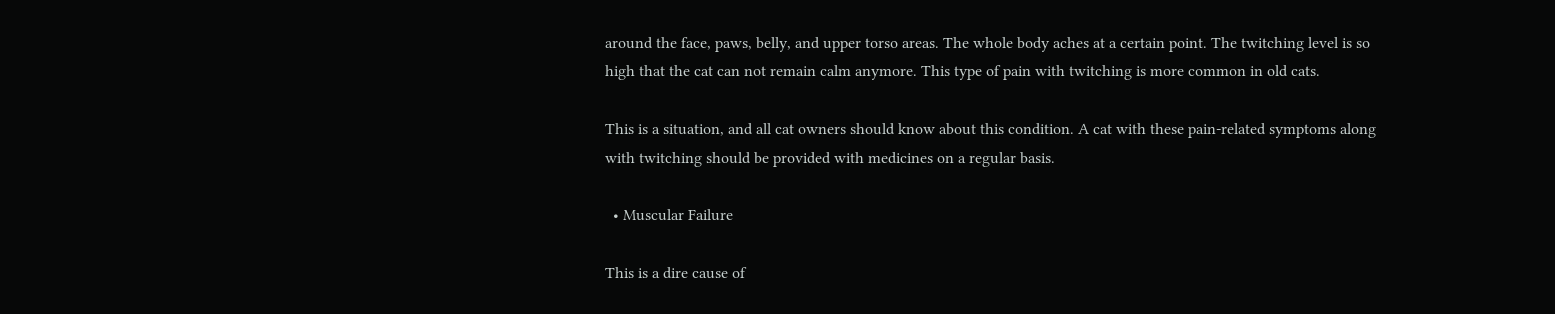around the face, paws, belly, and upper torso areas. The whole body aches at a certain point. The twitching level is so high that the cat can not remain calm anymore. This type of pain with twitching is more common in old cats.

This is a situation, and all cat owners should know about this condition. A cat with these pain-related symptoms along with twitching should be provided with medicines on a regular basis.

  • Muscular Failure

This is a dire cause of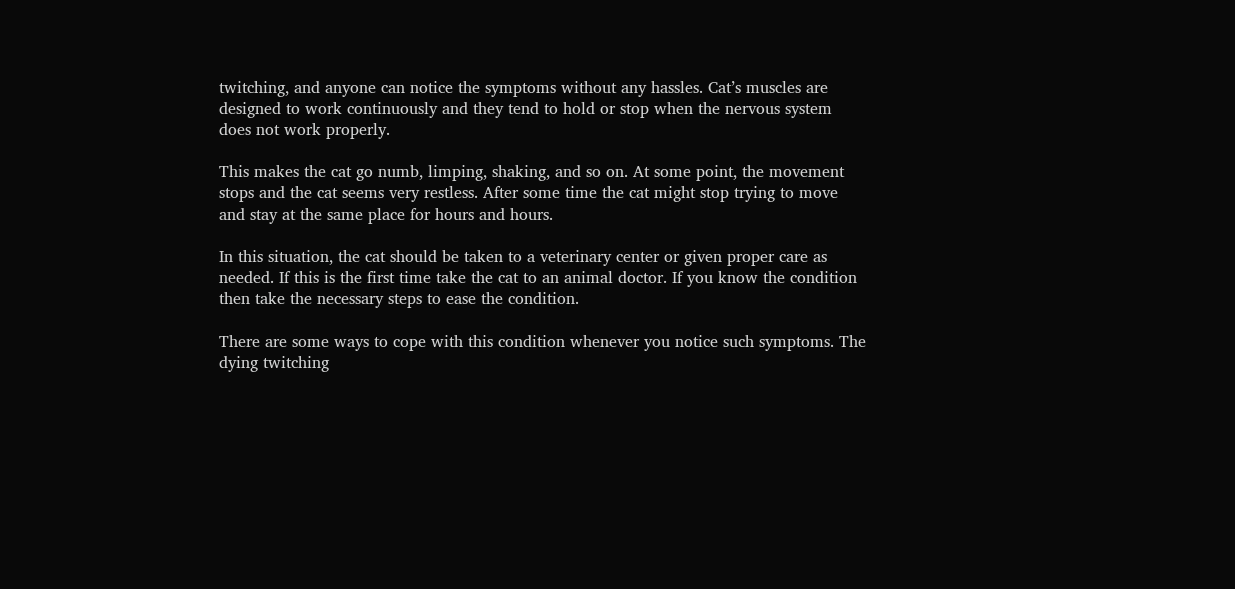twitching, and anyone can notice the symptoms without any hassles. Cat’s muscles are designed to work continuously and they tend to hold or stop when the nervous system does not work properly.

This makes the cat go numb, limping, shaking, and so on. At some point, the movement stops and the cat seems very restless. After some time the cat might stop trying to move and stay at the same place for hours and hours.

In this situation, the cat should be taken to a veterinary center or given proper care as needed. If this is the first time take the cat to an animal doctor. If you know the condition then take the necessary steps to ease the condition.

There are some ways to cope with this condition whenever you notice such symptoms. The dying twitching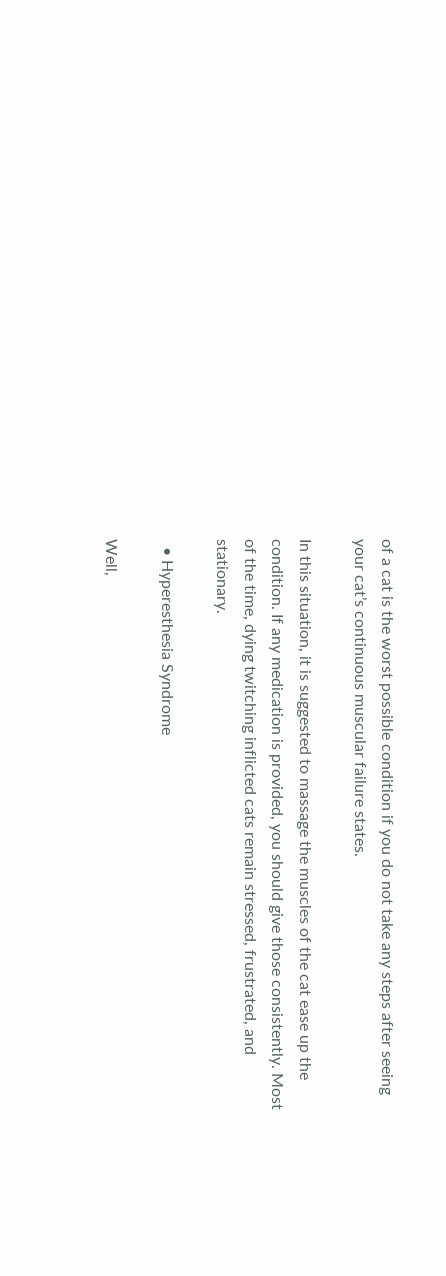of a cat is the worst possible condition if you do not take any steps after seeing your cat’s continuous muscular failure states.

In this situation, it is suggested to massage the muscles of the cat ease up the condition. If any medication is provided, you should give those consistently. Most of the time, dying twitching inflicted cats remain stressed, frustrated, and stationary.

  • Hyperesthesia Syndrome

Well,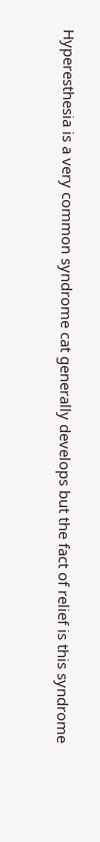Hyperesthesia is a very common syndrome cat generally develops but the fact of relief is this syndrome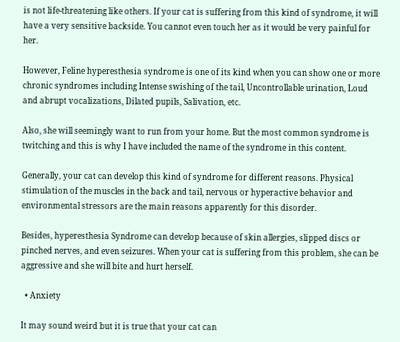is not life-threatening like others. If your cat is suffering from this kind of syndrome, it will have a very sensitive backside. You cannot even touch her as it would be very painful for her.

However, Feline hyperesthesia syndrome is one of its kind when you can show one or more chronic syndromes including Intense swishing of the tail, Uncontrollable urination, Loud and abrupt vocalizations, Dilated pupils, Salivation, etc.

Also, she will seemingly want to run from your home. But the most common syndrome is twitching and this is why I have included the name of the syndrome in this content.

Generally, your cat can develop this kind of syndrome for different reasons. Physical stimulation of the muscles in the back and tail, nervous or hyperactive behavior and environmental stressors are the main reasons apparently for this disorder.

Besides, hyperesthesia Syndrome can develop because of skin allergies, slipped discs or pinched nerves, and even seizures. When your cat is suffering from this problem, she can be aggressive and she will bite and hurt herself.

  • Anxiety

It may sound weird but it is true that your cat can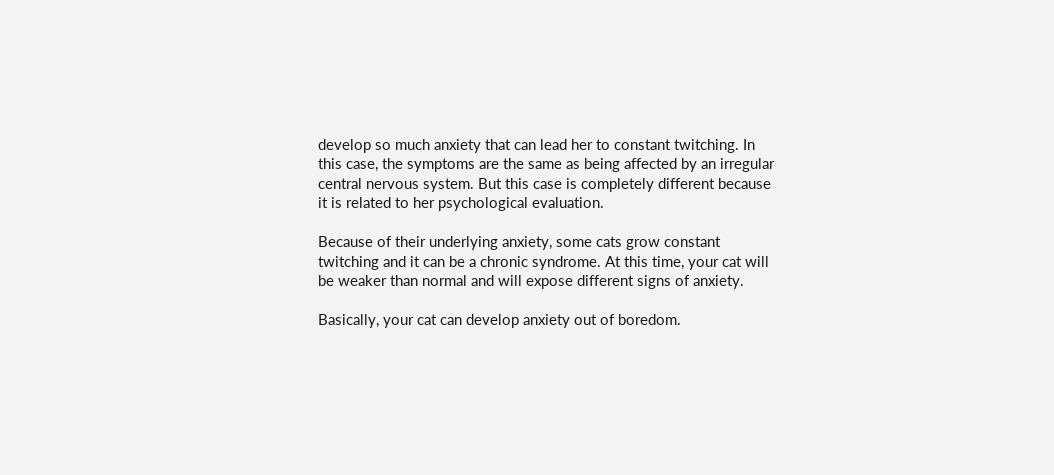develop so much anxiety that can lead her to constant twitching. In this case, the symptoms are the same as being affected by an irregular central nervous system. But this case is completely different because it is related to her psychological evaluation.

Because of their underlying anxiety, some cats grow constant twitching and it can be a chronic syndrome. At this time, your cat will be weaker than normal and will expose different signs of anxiety.

Basically, your cat can develop anxiety out of boredom.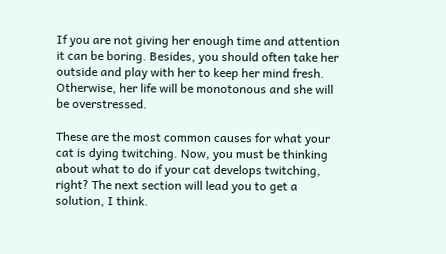If you are not giving her enough time and attention it can be boring. Besides, you should often take her outside and play with her to keep her mind fresh. Otherwise, her life will be monotonous and she will be overstressed.

These are the most common causes for what your cat is dying twitching. Now, you must be thinking about what to do if your cat develops twitching, right? The next section will lead you to get a solution, I think.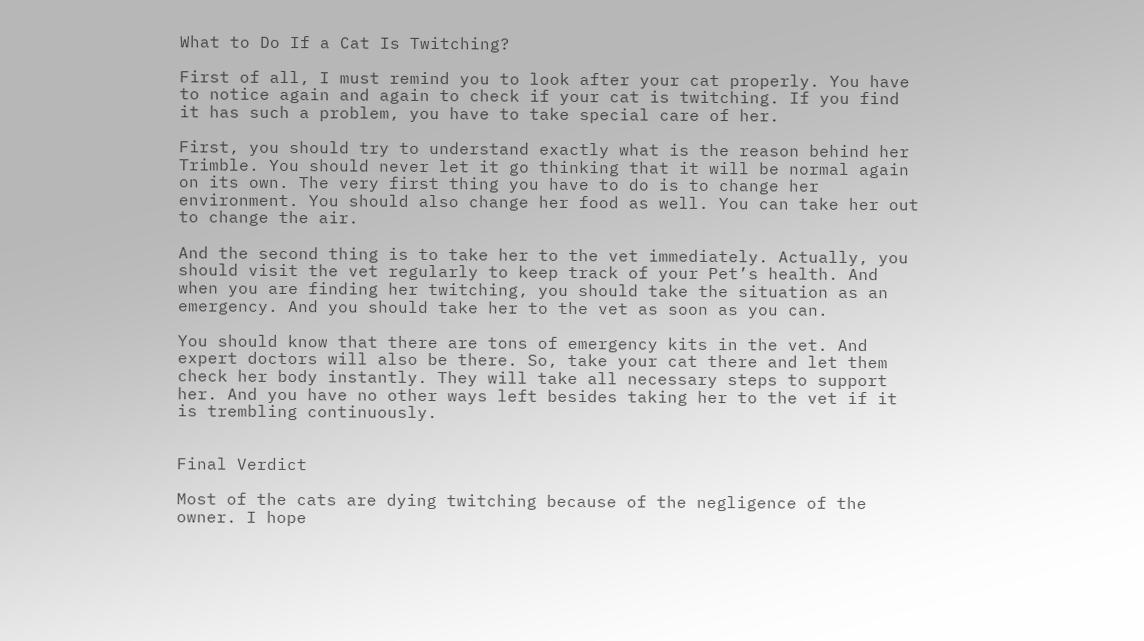What to Do If a Cat Is Twitching?

First of all, I must remind you to look after your cat properly. You have to notice again and again to check if your cat is twitching. If you find it has such a problem, you have to take special care of her.

First, you should try to understand exactly what is the reason behind her Trimble. You should never let it go thinking that it will be normal again on its own. The very first thing you have to do is to change her environment. You should also change her food as well. You can take her out to change the air.

And the second thing is to take her to the vet immediately. Actually, you should visit the vet regularly to keep track of your Pet’s health. And when you are finding her twitching, you should take the situation as an emergency. And you should take her to the vet as soon as you can.

You should know that there are tons of emergency kits in the vet. And expert doctors will also be there. So, take your cat there and let them check her body instantly. They will take all necessary steps to support her. And you have no other ways left besides taking her to the vet if it is trembling continuously.


Final Verdict

Most of the cats are dying twitching because of the negligence of the owner. I hope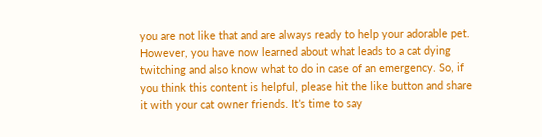you are not like that and are always ready to help your adorable pet. However, you have now learned about what leads to a cat dying twitching and also know what to do in case of an emergency. So, if you think this content is helpful, please hit the like button and share it with your cat owner friends. It’s time to say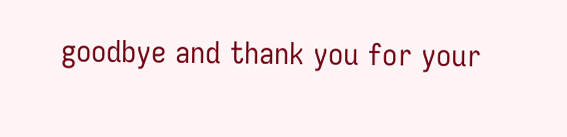goodbye and thank you for your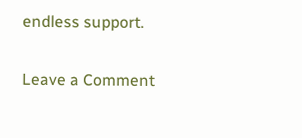endless support.

Leave a Comment